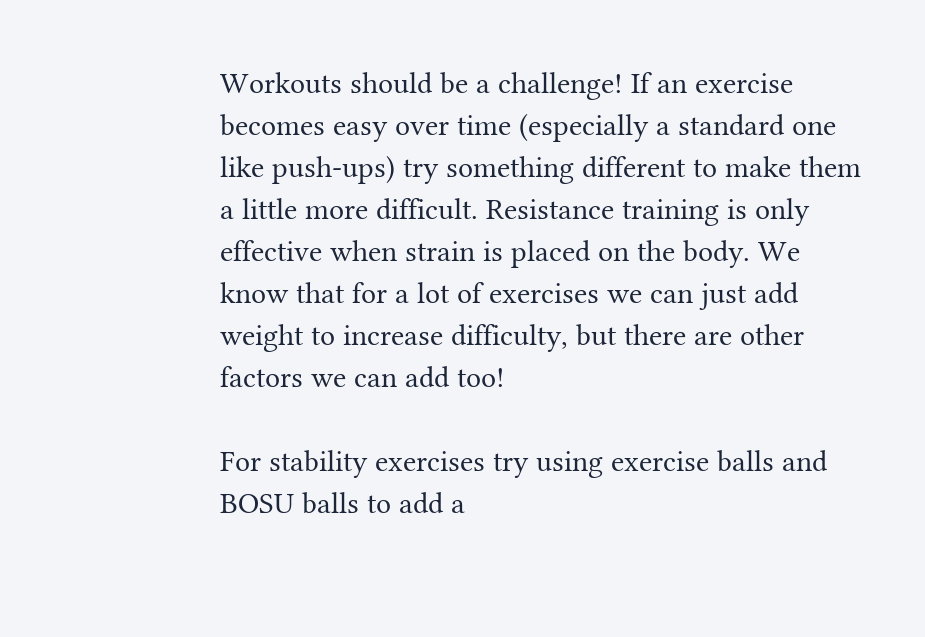Workouts should be a challenge! If an exercise becomes easy over time (especially a standard one like push-ups) try something different to make them a little more difficult. Resistance training is only effective when strain is placed on the body. We know that for a lot of exercises we can just add weight to increase difficulty, but there are other factors we can add too!

For stability exercises try using exercise balls and BOSU balls to add a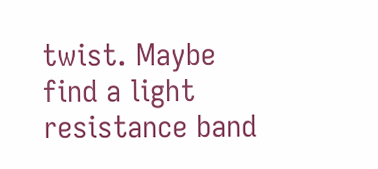twist. Maybe find a light resistance band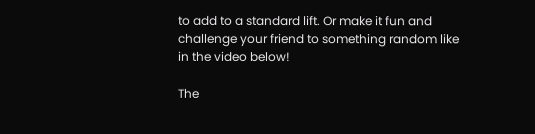to add to a standard lift. Or make it fun and challenge your friend to something random like in the video below!

The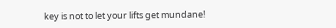key is not to let your lifts get mundane!